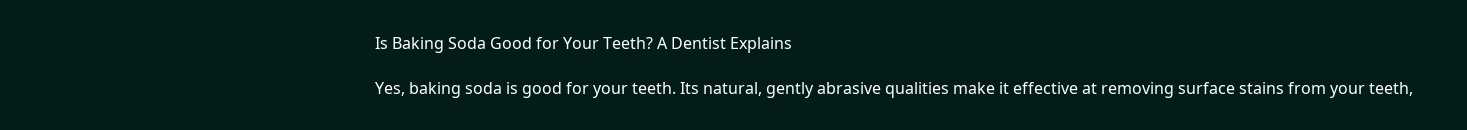Is Baking Soda Good for Your Teeth? A Dentist Explains

Yes, baking soda is good for your teeth. Its natural, gently abrasive qualities make it effective at removing surface stains from your teeth,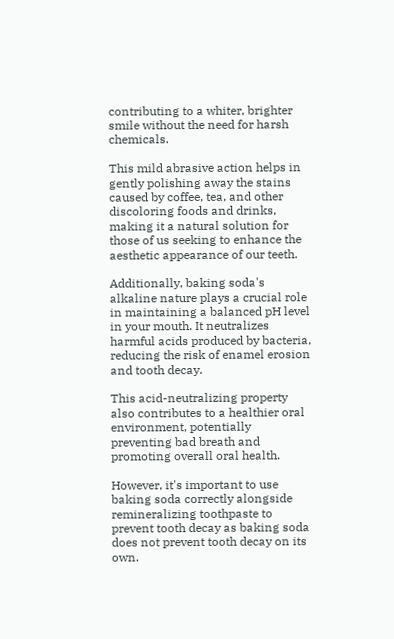contributing to a whiter, brighter smile without the need for harsh chemicals.

This mild abrasive action helps in gently polishing away the stains caused by coffee, tea, and other discoloring foods and drinks, making it a natural solution for those of us seeking to enhance the aesthetic appearance of our teeth.

Additionally, baking soda's alkaline nature plays a crucial role in maintaining a balanced pH level in your mouth. It neutralizes harmful acids produced by bacteria, reducing the risk of enamel erosion and tooth decay.

This acid-neutralizing property also contributes to a healthier oral environment, potentially preventing bad breath and promoting overall oral health.

However, it's important to use baking soda correctly alongside remineralizing toothpaste to prevent tooth decay as baking soda does not prevent tooth decay on its own.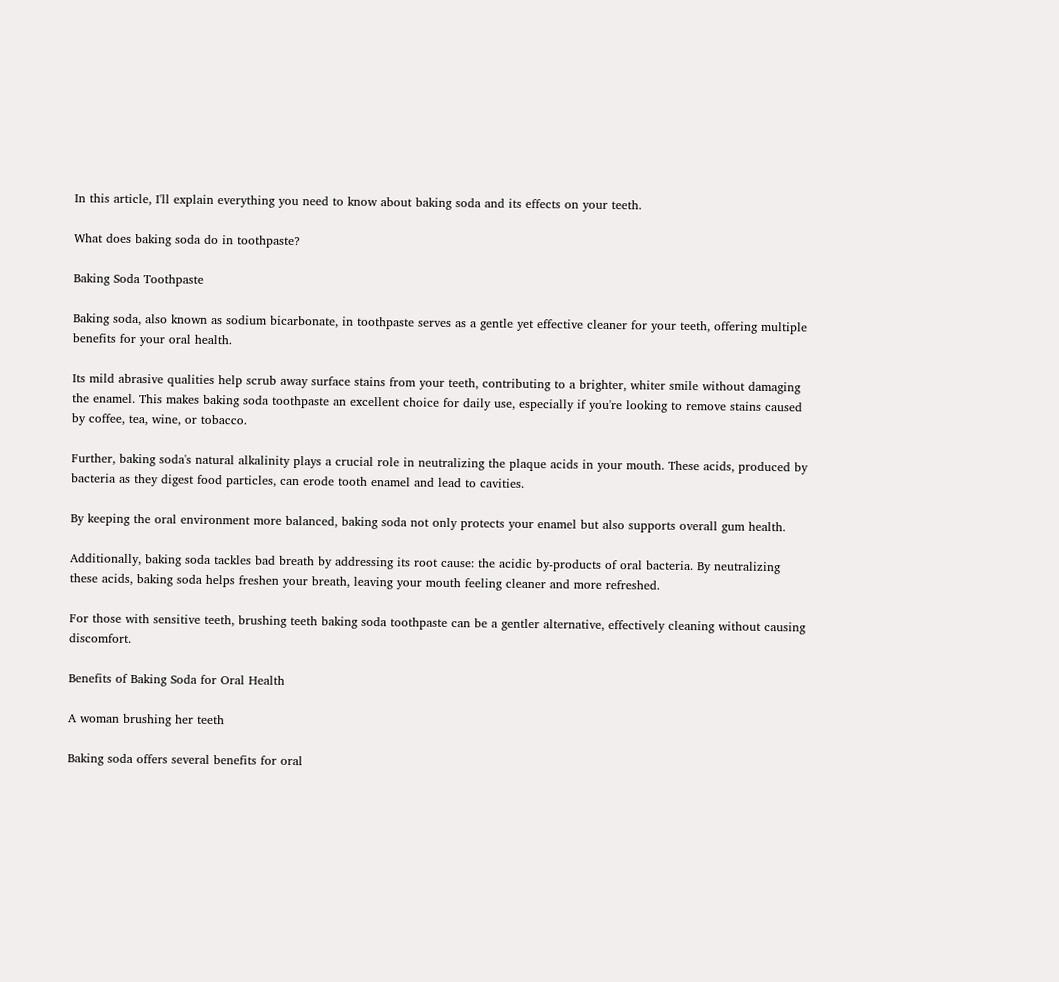In this article, I'll explain everything you need to know about baking soda and its effects on your teeth.

What does baking soda do in toothpaste?

Baking Soda Toothpaste

Baking soda, also known as sodium bicarbonate, in toothpaste serves as a gentle yet effective cleaner for your teeth, offering multiple benefits for your oral health.

Its mild abrasive qualities help scrub away surface stains from your teeth, contributing to a brighter, whiter smile without damaging the enamel. This makes baking soda toothpaste an excellent choice for daily use, especially if you're looking to remove stains caused by coffee, tea, wine, or tobacco.

Further, baking soda's natural alkalinity plays a crucial role in neutralizing the plaque acids in your mouth. These acids, produced by bacteria as they digest food particles, can erode tooth enamel and lead to cavities.

By keeping the oral environment more balanced, baking soda not only protects your enamel but also supports overall gum health.

Additionally, baking soda tackles bad breath by addressing its root cause: the acidic by-products of oral bacteria. By neutralizing these acids, baking soda helps freshen your breath, leaving your mouth feeling cleaner and more refreshed.

For those with sensitive teeth, brushing teeth baking soda toothpaste can be a gentler alternative, effectively cleaning without causing discomfort.

Benefits of Baking Soda for Oral Health

A woman brushing her teeth

Baking soda offers several benefits for oral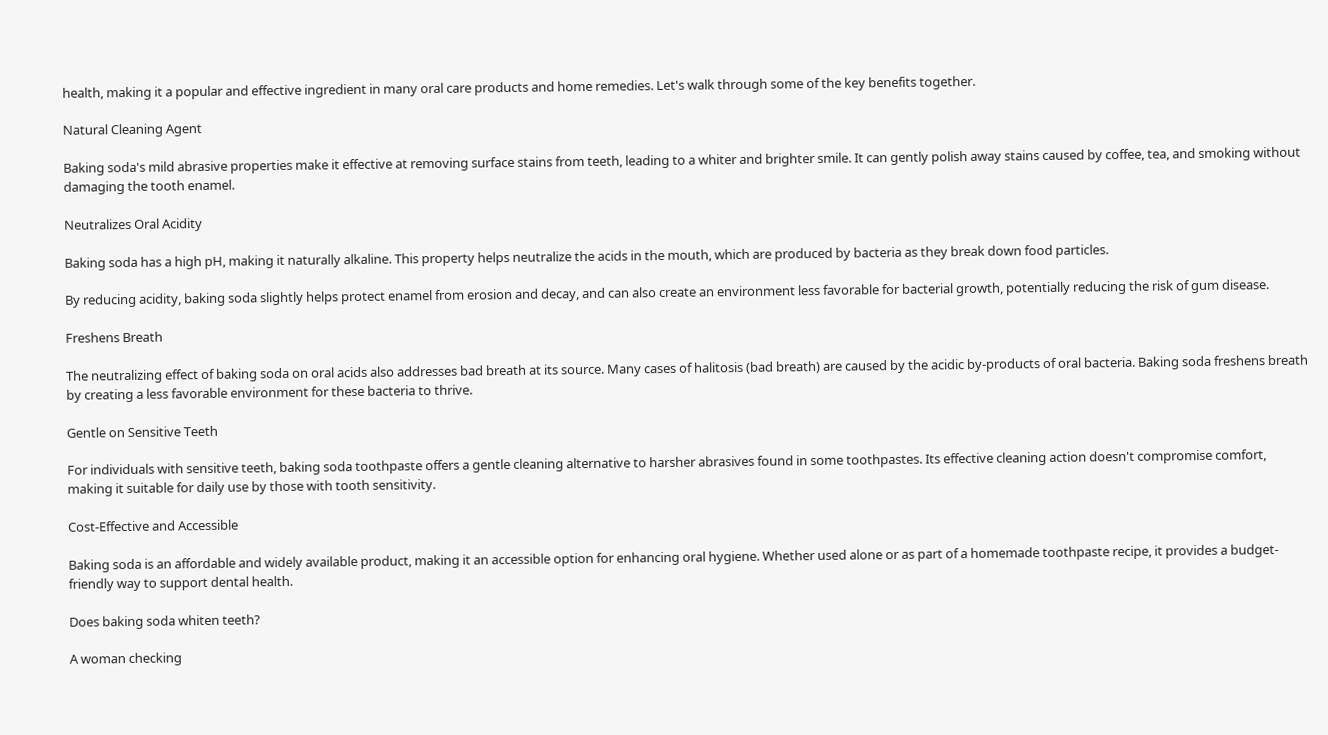health, making it a popular and effective ingredient in many oral care products and home remedies. Let's walk through some of the key benefits together.

Natural Cleaning Agent

Baking soda's mild abrasive properties make it effective at removing surface stains from teeth, leading to a whiter and brighter smile. It can gently polish away stains caused by coffee, tea, and smoking without damaging the tooth enamel.

Neutralizes Oral Acidity

Baking soda has a high pH, making it naturally alkaline. This property helps neutralize the acids in the mouth, which are produced by bacteria as they break down food particles.

By reducing acidity, baking soda slightly helps protect enamel from erosion and decay, and can also create an environment less favorable for bacterial growth, potentially reducing the risk of gum disease.

Freshens Breath

The neutralizing effect of baking soda on oral acids also addresses bad breath at its source. Many cases of halitosis (bad breath) are caused by the acidic by-products of oral bacteria. Baking soda freshens breath by creating a less favorable environment for these bacteria to thrive.

Gentle on Sensitive Teeth

For individuals with sensitive teeth, baking soda toothpaste offers a gentle cleaning alternative to harsher abrasives found in some toothpastes. Its effective cleaning action doesn't compromise comfort, making it suitable for daily use by those with tooth sensitivity.

Cost-Effective and Accessible

Baking soda is an affordable and widely available product, making it an accessible option for enhancing oral hygiene. Whether used alone or as part of a homemade toothpaste recipe, it provides a budget-friendly way to support dental health.

Does baking soda whiten teeth?

A woman checking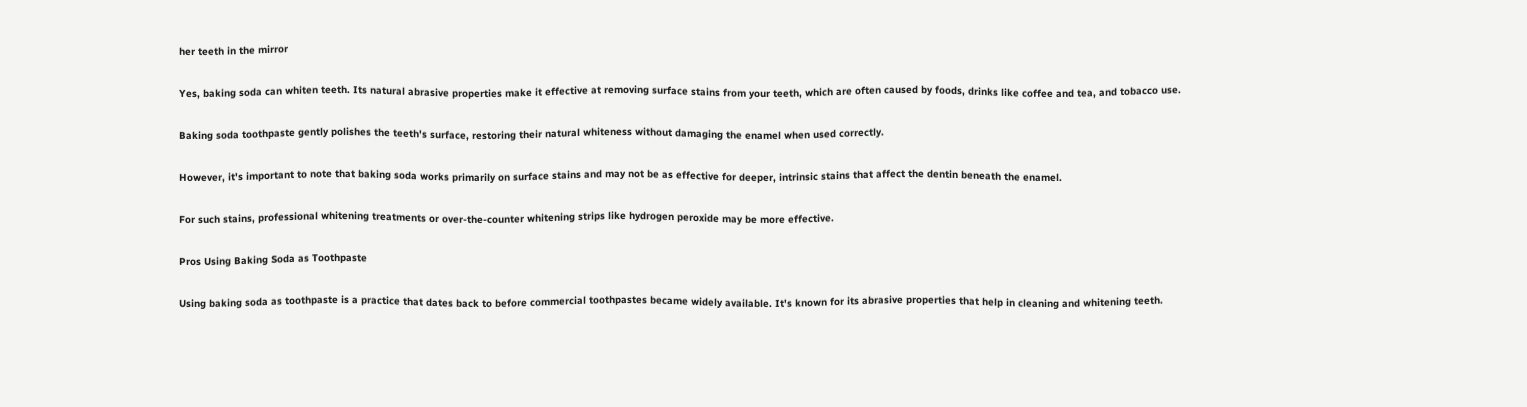her teeth in the mirror

Yes, baking soda can whiten teeth. Its natural abrasive properties make it effective at removing surface stains from your teeth, which are often caused by foods, drinks like coffee and tea, and tobacco use.

Baking soda toothpaste gently polishes the teeth's surface, restoring their natural whiteness without damaging the enamel when used correctly.

However, it's important to note that baking soda works primarily on surface stains and may not be as effective for deeper, intrinsic stains that affect the dentin beneath the enamel.

For such stains, professional whitening treatments or over-the-counter whitening strips like hydrogen peroxide may be more effective.

Pros Using Baking Soda as Toothpaste

Using baking soda as toothpaste is a practice that dates back to before commercial toothpastes became widely available. It's known for its abrasive properties that help in cleaning and whitening teeth.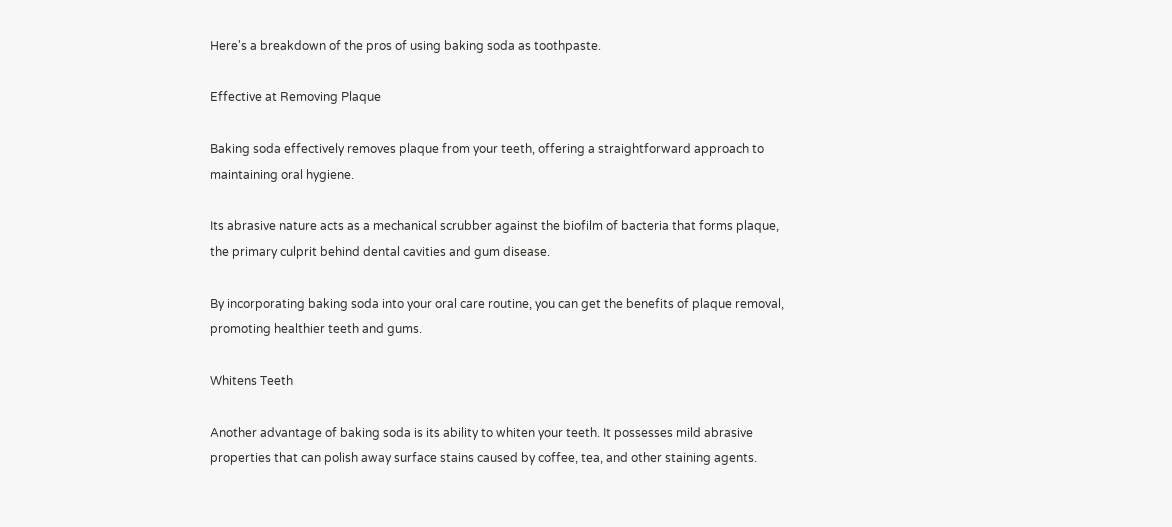Here's a breakdown of the pros of using baking soda as toothpaste.

Effective at Removing Plaque

Baking soda effectively removes plaque from your teeth, offering a straightforward approach to maintaining oral hygiene.

Its abrasive nature acts as a mechanical scrubber against the biofilm of bacteria that forms plaque, the primary culprit behind dental cavities and gum disease.

By incorporating baking soda into your oral care routine, you can get the benefits of plaque removal, promoting healthier teeth and gums.

Whitens Teeth

Another advantage of baking soda is its ability to whiten your teeth. It possesses mild abrasive properties that can polish away surface stains caused by coffee, tea, and other staining agents.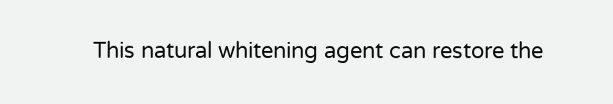This natural whitening agent can restore the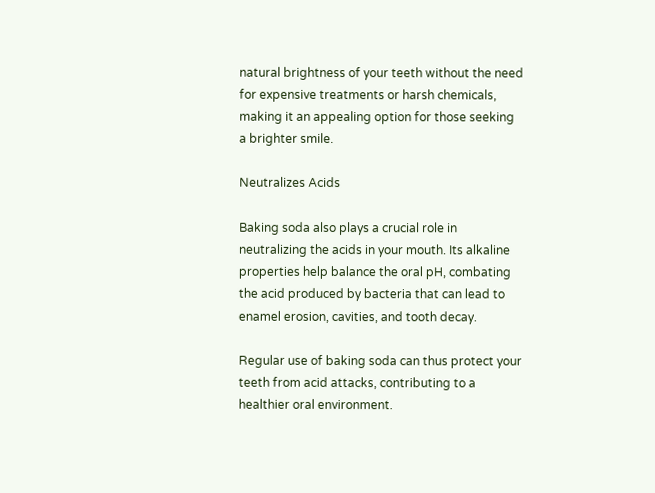natural brightness of your teeth without the need for expensive treatments or harsh chemicals, making it an appealing option for those seeking a brighter smile.

Neutralizes Acids

Baking soda also plays a crucial role in neutralizing the acids in your mouth. Its alkaline properties help balance the oral pH, combating the acid produced by bacteria that can lead to enamel erosion, cavities, and tooth decay.

Regular use of baking soda can thus protect your teeth from acid attacks, contributing to a healthier oral environment.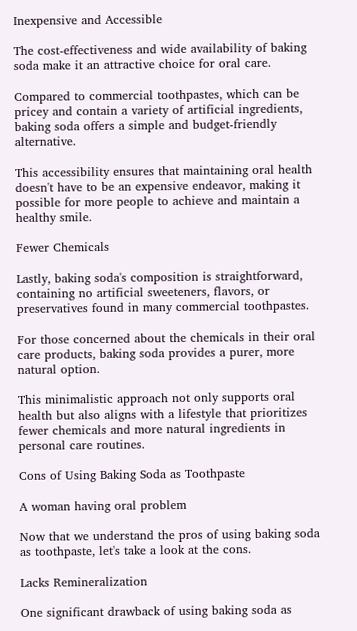Inexpensive and Accessible

The cost-effectiveness and wide availability of baking soda make it an attractive choice for oral care.

Compared to commercial toothpastes, which can be pricey and contain a variety of artificial ingredients, baking soda offers a simple and budget-friendly alternative.

This accessibility ensures that maintaining oral health doesn't have to be an expensive endeavor, making it possible for more people to achieve and maintain a healthy smile.

Fewer Chemicals

Lastly, baking soda's composition is straightforward, containing no artificial sweeteners, flavors, or preservatives found in many commercial toothpastes.

For those concerned about the chemicals in their oral care products, baking soda provides a purer, more natural option.

This minimalistic approach not only supports oral health but also aligns with a lifestyle that prioritizes fewer chemicals and more natural ingredients in personal care routines.

Cons of Using Baking Soda as Toothpaste

A woman having oral problem

Now that we understand the pros of using baking soda as toothpaste, let's take a look at the cons.

Lacks Remineralization

One significant drawback of using baking soda as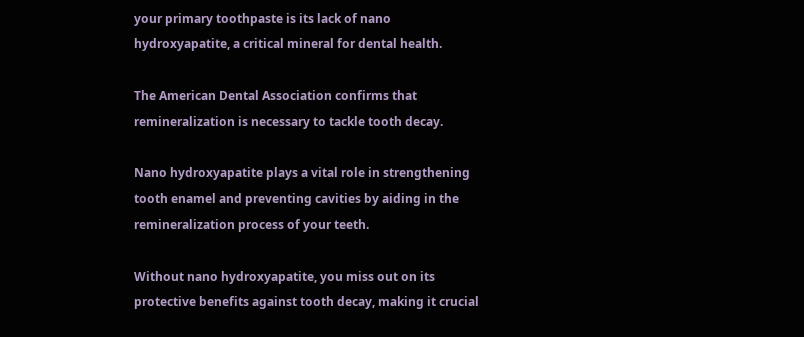your primary toothpaste is its lack of nano hydroxyapatite, a critical mineral for dental health.

The American Dental Association confirms that remineralization is necessary to tackle tooth decay.

Nano hydroxyapatite plays a vital role in strengthening tooth enamel and preventing cavities by aiding in the remineralization process of your teeth.

Without nano hydroxyapatite, you miss out on its protective benefits against tooth decay, making it crucial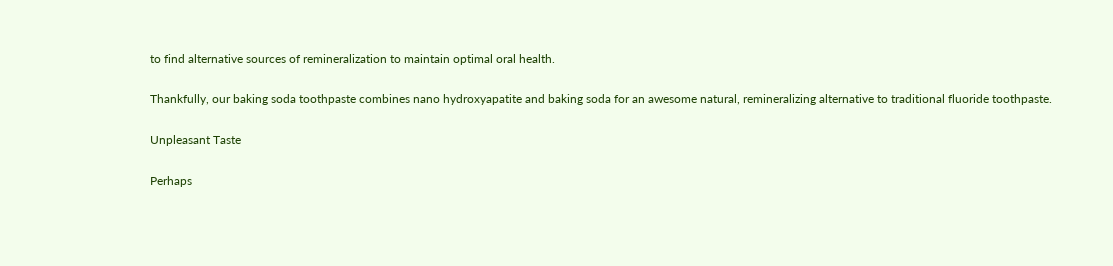to find alternative sources of remineralization to maintain optimal oral health.

Thankfully, our baking soda toothpaste combines nano hydroxyapatite and baking soda for an awesome natural, remineralizing alternative to traditional fluoride toothpaste.

Unpleasant Taste

Perhaps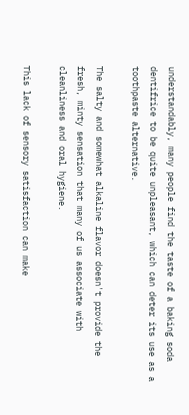understandably, many people find the taste of a baking soda dentifrice to be quite unpleasant, which can deter its use as a toothpaste alternative.

The salty and somewhat alkaline flavor doesn't provide the fresh, minty sensation that many of us associate with cleanliness and oral hygiene.

This lack of sensory satisfaction can make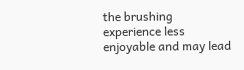the brushing experience less enjoyable and may lead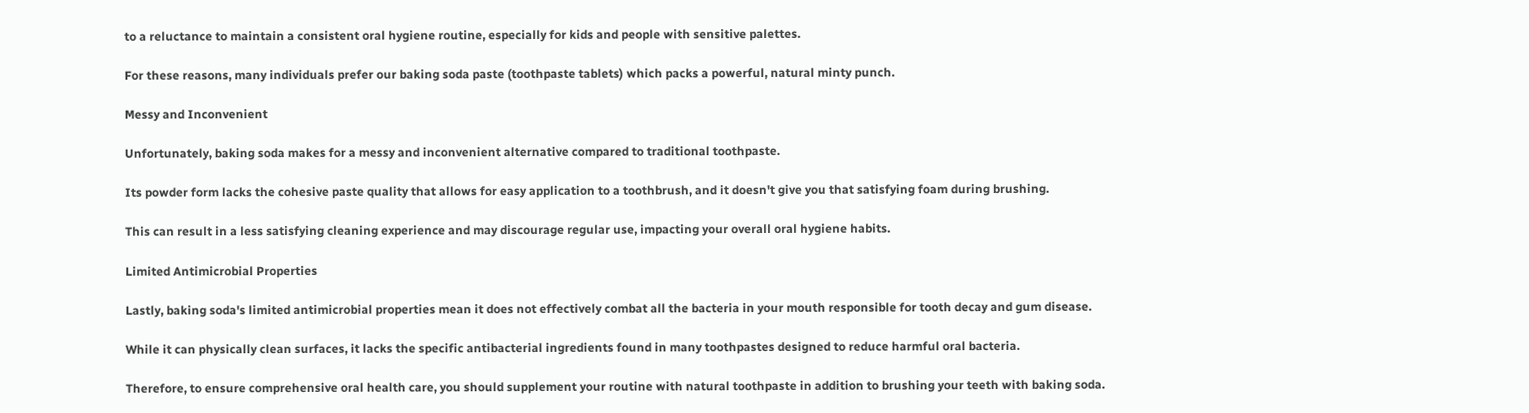to a reluctance to maintain a consistent oral hygiene routine, especially for kids and people with sensitive palettes.

For these reasons, many individuals prefer our baking soda paste (toothpaste tablets) which packs a powerful, natural minty punch.

Messy and Inconvenient

Unfortunately, baking soda makes for a messy and inconvenient alternative compared to traditional toothpaste.

Its powder form lacks the cohesive paste quality that allows for easy application to a toothbrush, and it doesn't give you that satisfying foam during brushing.

This can result in a less satisfying cleaning experience and may discourage regular use, impacting your overall oral hygiene habits.

Limited Antimicrobial Properties

Lastly, baking soda's limited antimicrobial properties mean it does not effectively combat all the bacteria in your mouth responsible for tooth decay and gum disease.

While it can physically clean surfaces, it lacks the specific antibacterial ingredients found in many toothpastes designed to reduce harmful oral bacteria.

Therefore, to ensure comprehensive oral health care, you should supplement your routine with natural toothpaste in addition to brushing your teeth with baking soda.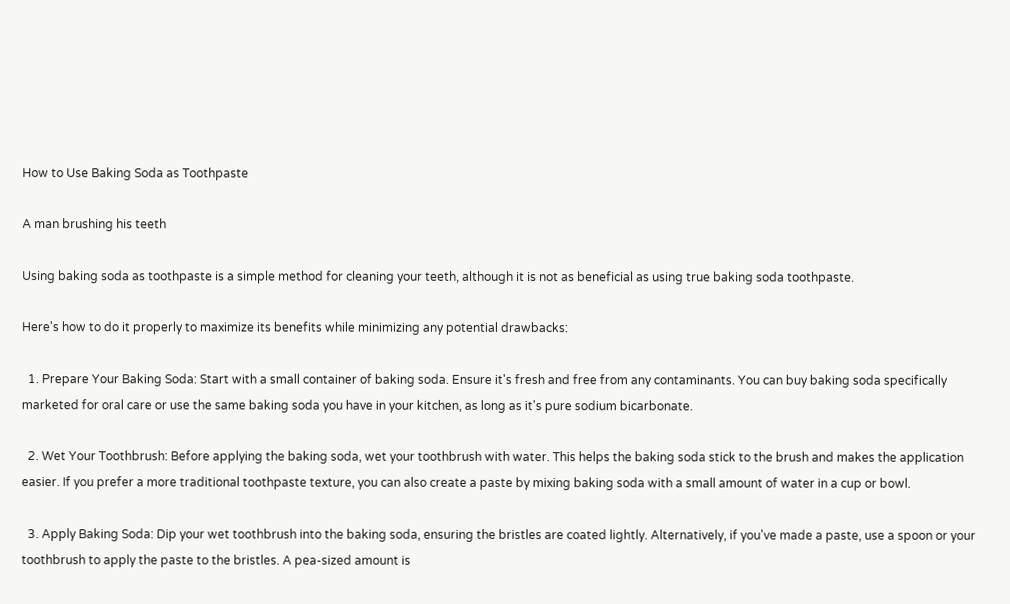How to Use Baking Soda as Toothpaste

A man brushing his teeth

Using baking soda as toothpaste is a simple method for cleaning your teeth, although it is not as beneficial as using true baking soda toothpaste.

Here's how to do it properly to maximize its benefits while minimizing any potential drawbacks:

  1. Prepare Your Baking Soda: Start with a small container of baking soda. Ensure it's fresh and free from any contaminants. You can buy baking soda specifically marketed for oral care or use the same baking soda you have in your kitchen, as long as it's pure sodium bicarbonate.

  2. Wet Your Toothbrush: Before applying the baking soda, wet your toothbrush with water. This helps the baking soda stick to the brush and makes the application easier. If you prefer a more traditional toothpaste texture, you can also create a paste by mixing baking soda with a small amount of water in a cup or bowl.

  3. Apply Baking Soda: Dip your wet toothbrush into the baking soda, ensuring the bristles are coated lightly. Alternatively, if you've made a paste, use a spoon or your toothbrush to apply the paste to the bristles. A pea-sized amount is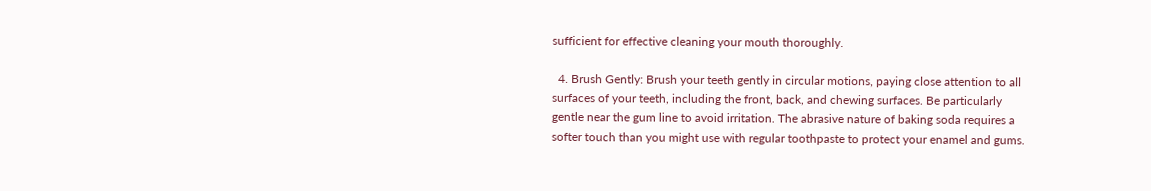sufficient for effective cleaning your mouth thoroughly.

  4. Brush Gently: Brush your teeth gently in circular motions, paying close attention to all surfaces of your teeth, including the front, back, and chewing surfaces. Be particularly gentle near the gum line to avoid irritation. The abrasive nature of baking soda requires a softer touch than you might use with regular toothpaste to protect your enamel and gums.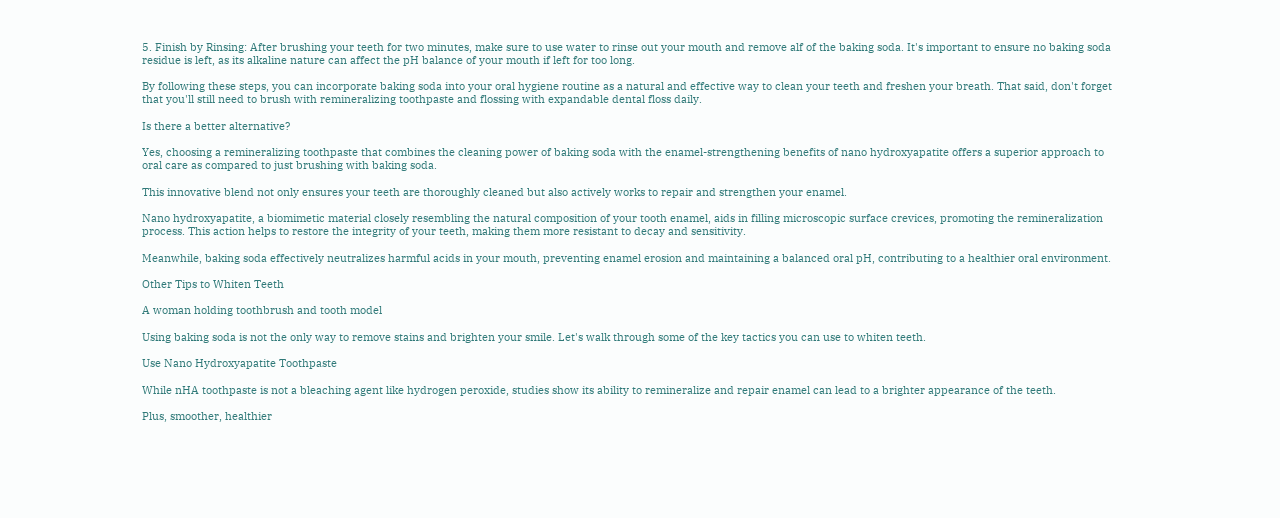5. Finish by Rinsing: After brushing your teeth for two minutes, make sure to use water to rinse out your mouth and remove alf of the baking soda. It's important to ensure no baking soda residue is left, as its alkaline nature can affect the pH balance of your mouth if left for too long.

By following these steps, you can incorporate baking soda into your oral hygiene routine as a natural and effective way to clean your teeth and freshen your breath. That said, don't forget that you'll still need to brush with remineralizing toothpaste and flossing with expandable dental floss daily.

Is there a better alternative?

Yes, choosing a remineralizing toothpaste that combines the cleaning power of baking soda with the enamel-strengthening benefits of nano hydroxyapatite offers a superior approach to oral care as compared to just brushing with baking soda.

This innovative blend not only ensures your teeth are thoroughly cleaned but also actively works to repair and strengthen your enamel.

Nano hydroxyapatite, a biomimetic material closely resembling the natural composition of your tooth enamel, aids in filling microscopic surface crevices, promoting the remineralization process. This action helps to restore the integrity of your teeth, making them more resistant to decay and sensitivity.

Meanwhile, baking soda effectively neutralizes harmful acids in your mouth, preventing enamel erosion and maintaining a balanced oral pH, contributing to a healthier oral environment.

Other Tips to Whiten Teeth

A woman holding toothbrush and tooth model

Using baking soda is not the only way to remove stains and brighten your smile. Let's walk through some of the key tactics you can use to whiten teeth.

Use Nano Hydroxyapatite Toothpaste

While nHA toothpaste is not a bleaching agent like hydrogen peroxide, studies show its ability to remineralize and repair enamel can lead to a brighter appearance of the teeth.

Plus, smoother, healthier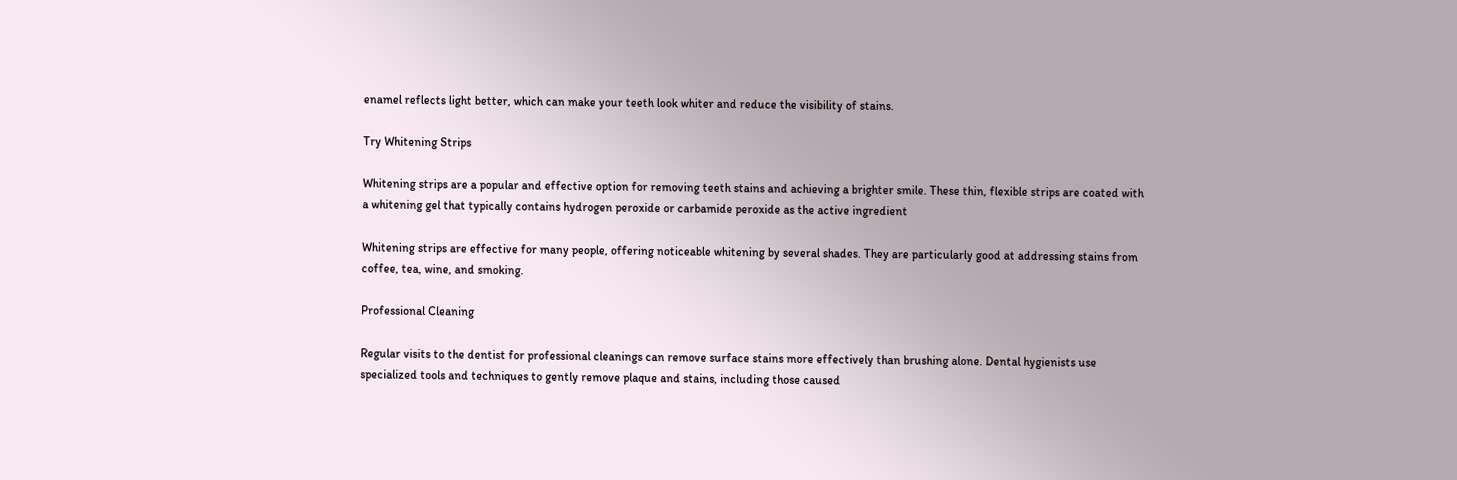enamel reflects light better, which can make your teeth look whiter and reduce the visibility of stains.

Try Whitening Strips

Whitening strips are a popular and effective option for removing teeth stains and achieving a brighter smile. These thin, flexible strips are coated with a whitening gel that typically contains hydrogen peroxide or carbamide peroxide as the active ingredient

Whitening strips are effective for many people, offering noticeable whitening by several shades. They are particularly good at addressing stains from coffee, tea, wine, and smoking.

Professional Cleaning

Regular visits to the dentist for professional cleanings can remove surface stains more effectively than brushing alone. Dental hygienists use specialized tools and techniques to gently remove plaque and stains, including those caused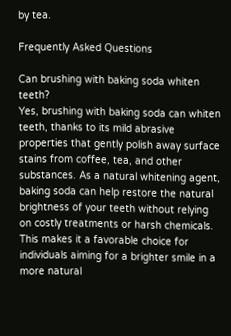by tea.

Frequently Asked Questions

Can brushing with baking soda whiten teeth?
Yes, brushing with baking soda can whiten teeth, thanks to its mild abrasive properties that gently polish away surface stains from coffee, tea, and other substances. As a natural whitening agent, baking soda can help restore the natural brightness of your teeth without relying on costly treatments or harsh chemicals. This makes it a favorable choice for individuals aiming for a brighter smile in a more natural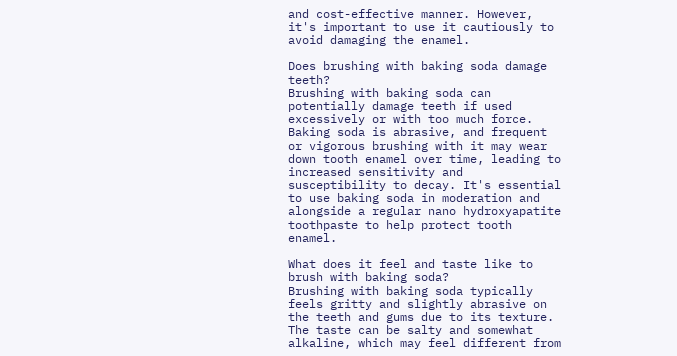and cost-effective manner. However, it's important to use it cautiously to avoid damaging the enamel.

Does brushing with baking soda damage teeth?
Brushing with baking soda can potentially damage teeth if used excessively or with too much force. Baking soda is abrasive, and frequent or vigorous brushing with it may wear down tooth enamel over time, leading to increased sensitivity and susceptibility to decay. It's essential to use baking soda in moderation and alongside a regular nano hydroxyapatite toothpaste to help protect tooth enamel.

What does it feel and taste like to brush with baking soda?
Brushing with baking soda typically feels gritty and slightly abrasive on the teeth and gums due to its texture. The taste can be salty and somewhat alkaline, which may feel different from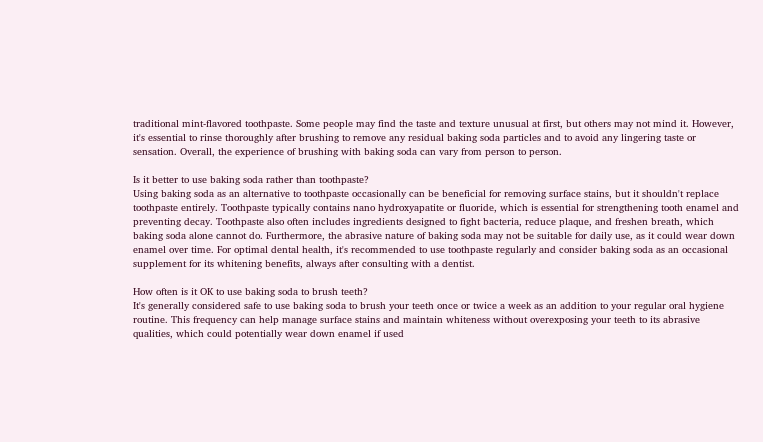traditional mint-flavored toothpaste. Some people may find the taste and texture unusual at first, but others may not mind it. However, it's essential to rinse thoroughly after brushing to remove any residual baking soda particles and to avoid any lingering taste or sensation. Overall, the experience of brushing with baking soda can vary from person to person.

Is it better to use baking soda rather than toothpaste?
Using baking soda as an alternative to toothpaste occasionally can be beneficial for removing surface stains, but it shouldn't replace toothpaste entirely. Toothpaste typically contains nano hydroxyapatite or fluoride, which is essential for strengthening tooth enamel and preventing decay. Toothpaste also often includes ingredients designed to fight bacteria, reduce plaque, and freshen breath, which baking soda alone cannot do. Furthermore, the abrasive nature of baking soda may not be suitable for daily use, as it could wear down enamel over time. For optimal dental health, it's recommended to use toothpaste regularly and consider baking soda as an occasional supplement for its whitening benefits, always after consulting with a dentist.

How often is it OK to use baking soda to brush teeth?
It's generally considered safe to use baking soda to brush your teeth once or twice a week as an addition to your regular oral hygiene routine. This frequency can help manage surface stains and maintain whiteness without overexposing your teeth to its abrasive qualities, which could potentially wear down enamel if used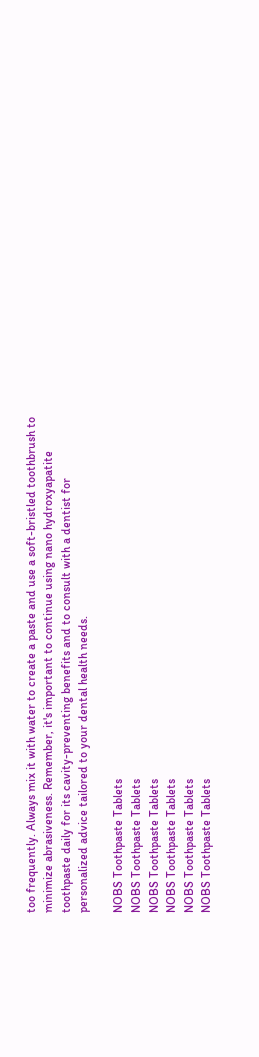too frequently. Always mix it with water to create a paste and use a soft-bristled toothbrush to minimize abrasiveness. Remember, it's important to continue using nano hydroxyapatite toothpaste daily for its cavity-preventing benefits and to consult with a dentist for personalized advice tailored to your dental health needs.

NOBS Toothpaste Tablets
NOBS Toothpaste Tablets
NOBS Toothpaste Tablets
NOBS Toothpaste Tablets
NOBS Toothpaste Tablets
NOBS Toothpaste Tablets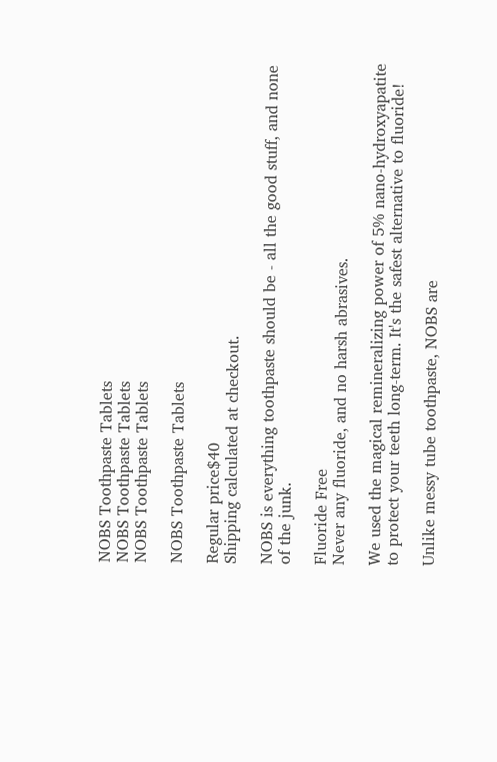NOBS Toothpaste Tablets
NOBS Toothpaste Tablets
NOBS Toothpaste Tablets

NOBS Toothpaste Tablets

Regular price$40
Shipping calculated at checkout.

NOBS is everything toothpaste should be - all the good stuff, and none of the junk.

Fluoride Free
Never any fluoride, and no harsh abrasives.

We used the magical remineralizing power of 5% nano-hydroxyapatite to protect your teeth long-term. It's the safest alternative to fluoride!

Unlike messy tube toothpaste, NOBS are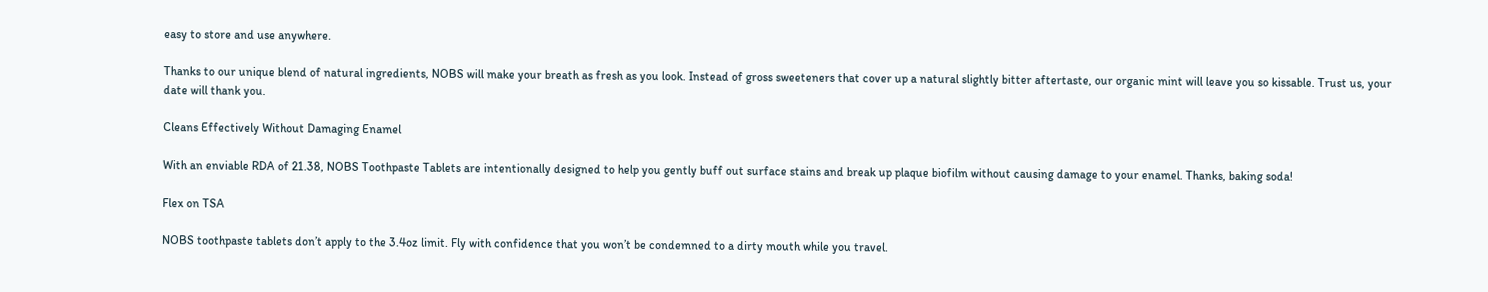easy to store and use anywhere.

Thanks to our unique blend of natural ingredients, NOBS will make your breath as fresh as you look. Instead of gross sweeteners that cover up a natural slightly bitter aftertaste, our organic mint will leave you so kissable. Trust us, your date will thank you.

Cleans Effectively Without Damaging Enamel

With an enviable RDA of 21.38, NOBS Toothpaste Tablets are intentionally designed to help you gently buff out surface stains and break up plaque biofilm without causing damage to your enamel. Thanks, baking soda!

Flex on TSA

NOBS toothpaste tablets don’t apply to the 3.4oz limit. Fly with confidence that you won’t be condemned to a dirty mouth while you travel.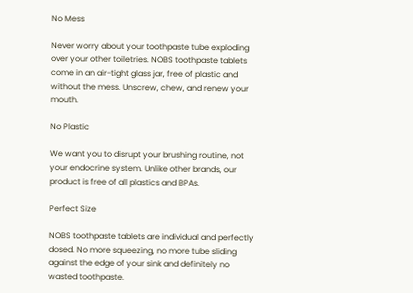No Mess

Never worry about your toothpaste tube exploding over your other toiletries. NOBS toothpaste tablets come in an air-tight glass jar, free of plastic and without the mess. Unscrew, chew, and renew your mouth.

No Plastic

We want you to disrupt your brushing routine, not your endocrine system. Unlike other brands, our product is free of all plastics and BPAs.

Perfect Size

NOBS toothpaste tablets are individual and perfectly dosed. No more squeezing, no more tube sliding against the edge of your sink and definitely no wasted toothpaste.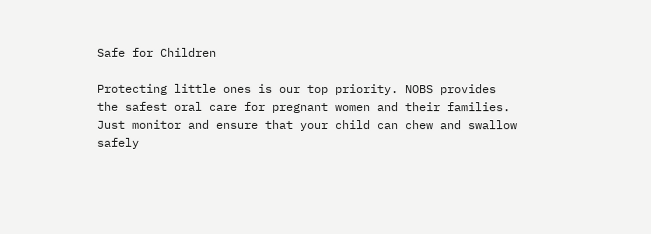Safe for Children

Protecting little ones is our top priority. NOBS provides the safest oral care for pregnant women and their families. Just monitor and ensure that your child can chew and swallow safely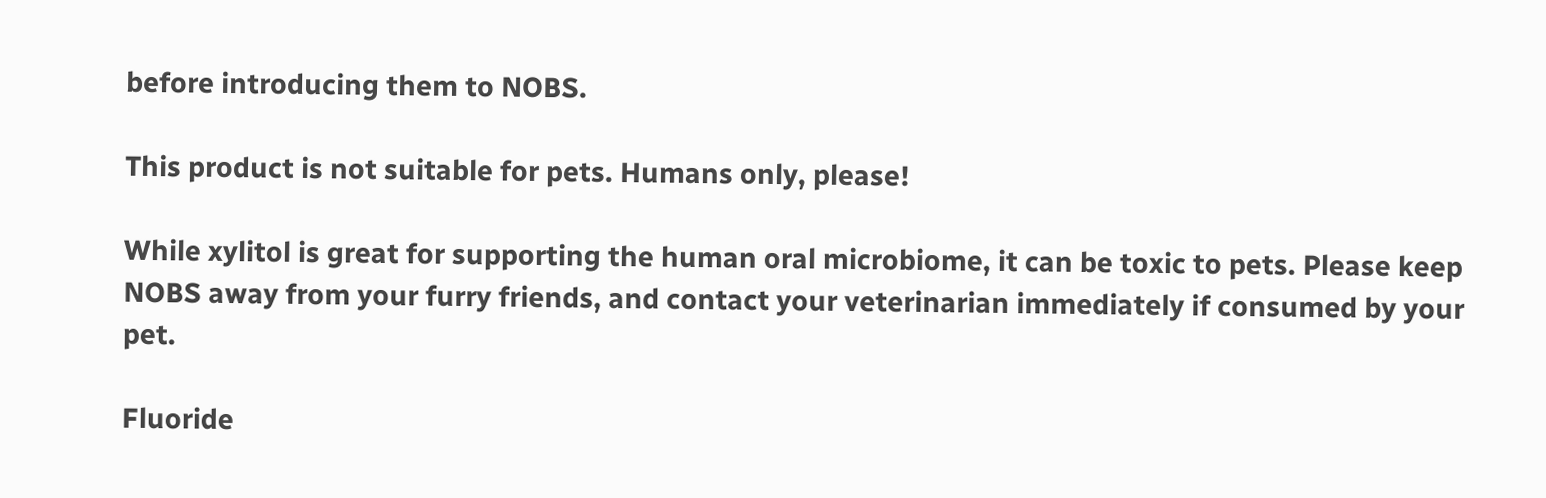before introducing them to NOBS.

This product is not suitable for pets. Humans only, please!

While xylitol is great for supporting the human oral microbiome, it can be toxic to pets. Please keep NOBS away from your furry friends, and contact your veterinarian immediately if consumed by your pet.

Fluoride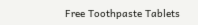Free Toothpaste Tablets